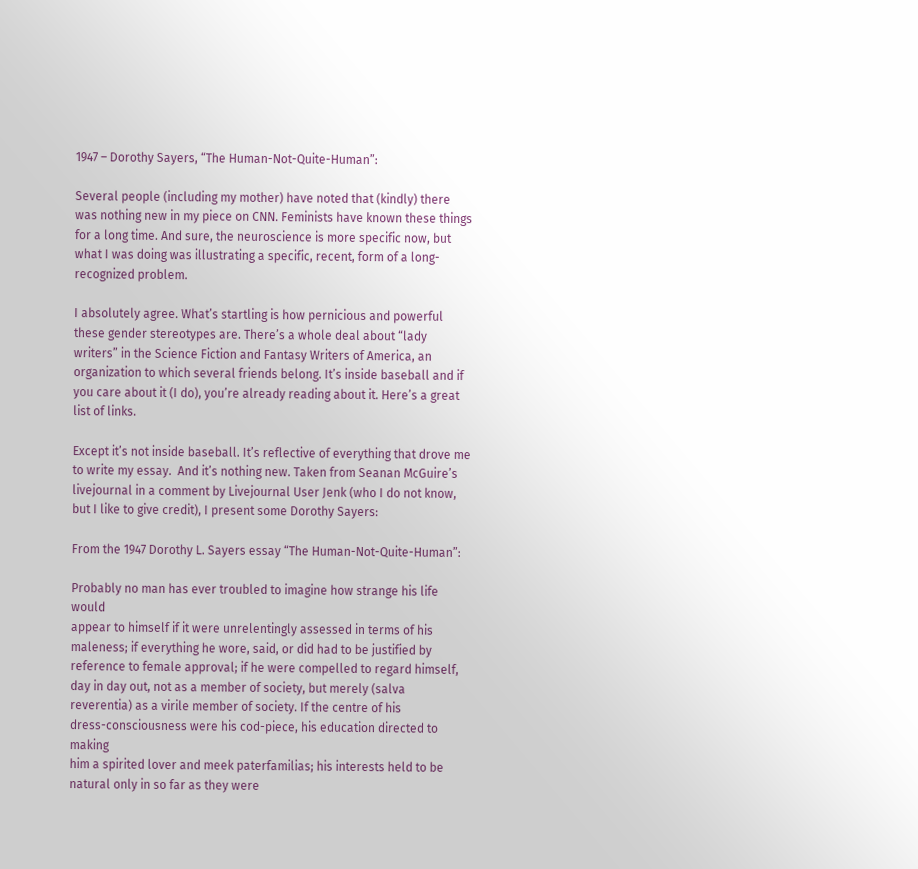1947 – Dorothy Sayers, “The Human-Not-Quite-Human”:

Several people (including my mother) have noted that (kindly) there was nothing new in my piece on CNN. Feminists have known these things for a long time. And sure, the neuroscience is more specific now, but what I was doing was illustrating a specific, recent, form of a long-recognized problem.

I absolutely agree. What’s startling is how pernicious and powerful these gender stereotypes are. There’s a whole deal about “lady writers” in the Science Fiction and Fantasy Writers of America, an organization to which several friends belong. It’s inside baseball and if you care about it (I do), you’re already reading about it. Here’s a great list of links.

Except it’s not inside baseball. It’s reflective of everything that drove me to write my essay.  And it’s nothing new. Taken from Seanan McGuire’s livejournal in a comment by Livejournal User Jenk (who I do not know, but I like to give credit), I present some Dorothy Sayers:

From the 1947 Dorothy L. Sayers essay “The Human-Not-Quite-Human”:

Probably no man has ever troubled to imagine how strange his life would
appear to himself if it were unrelentingly assessed in terms of his
maleness; if everything he wore, said, or did had to be justified by
reference to female approval; if he were compelled to regard himself,
day in day out, not as a member of society, but merely (salva
reverentia) as a virile member of society. If the centre of his
dress-consciousness were his cod-piece, his education directed to making
him a spirited lover and meek paterfamilias; his interests held to be
natural only in so far as they were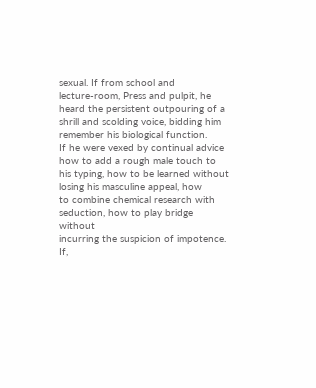sexual. If from school and
lecture-room, Press and pulpit, he heard the persistent outpouring of a
shrill and scolding voice, bidding him remember his biological function.
If he were vexed by continual advice how to add a rough male touch to
his typing, how to be learned without losing his masculine appeal, how
to combine chemical research with seduction, how to play bridge without
incurring the suspicion of impotence. If,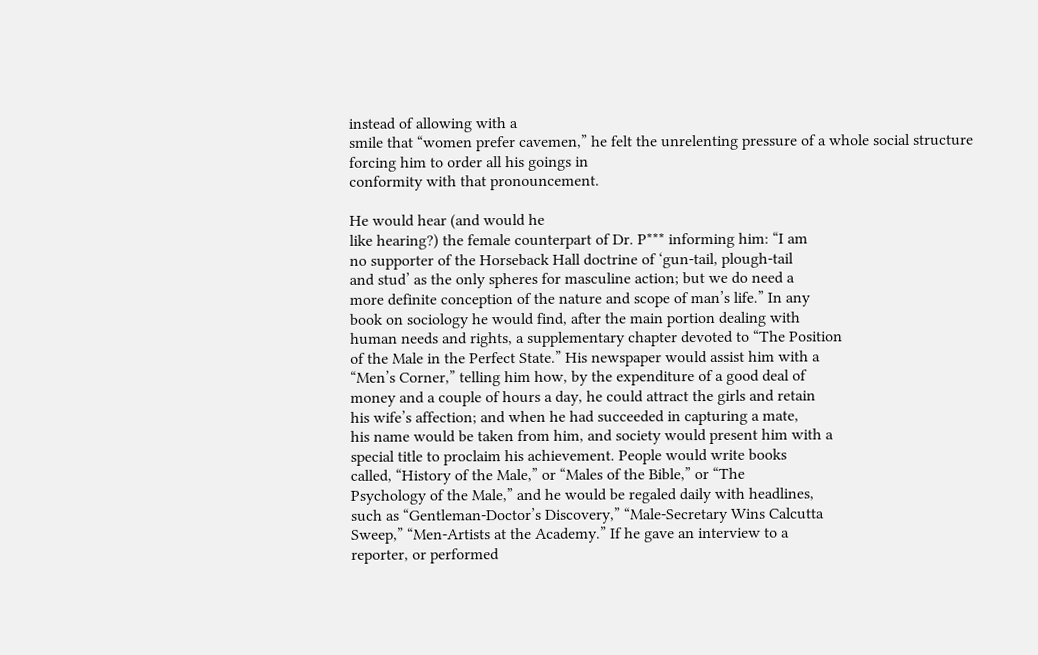instead of allowing with a
smile that “women prefer cavemen,” he felt the unrelenting pressure of a whole social structure forcing him to order all his goings in
conformity with that pronouncement.

He would hear (and would he
like hearing?) the female counterpart of Dr. P*** informing him: “I am
no supporter of the Horseback Hall doctrine of ‘gun-tail, plough-tail
and stud’ as the only spheres for masculine action; but we do need a
more definite conception of the nature and scope of man’s life.” In any
book on sociology he would find, after the main portion dealing with
human needs and rights, a supplementary chapter devoted to “The Position
of the Male in the Perfect State.” His newspaper would assist him with a
“Men’s Corner,” telling him how, by the expenditure of a good deal of
money and a couple of hours a day, he could attract the girls and retain
his wife’s affection; and when he had succeeded in capturing a mate,
his name would be taken from him, and society would present him with a
special title to proclaim his achievement. People would write books
called, “History of the Male,” or “Males of the Bible,” or “The
Psychology of the Male,” and he would be regaled daily with headlines,
such as “Gentleman-Doctor’s Discovery,” “Male-Secretary Wins Calcutta
Sweep,” “Men-Artists at the Academy.” If he gave an interview to a
reporter, or performed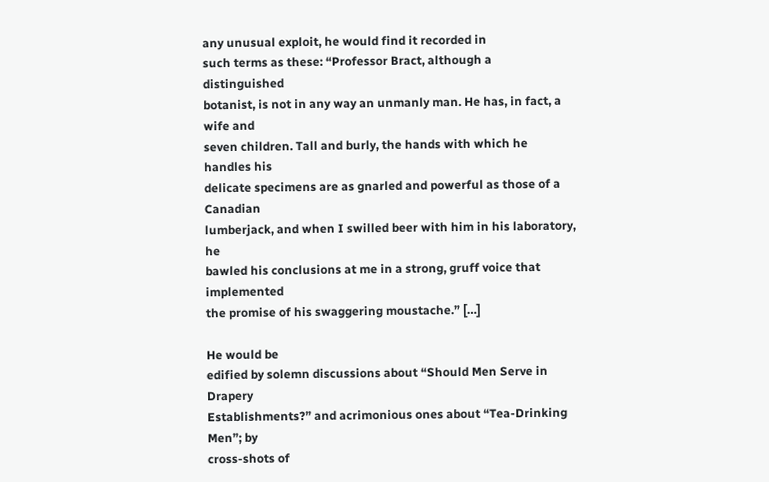any unusual exploit, he would find it recorded in
such terms as these: “Professor Bract, although a distinguished
botanist, is not in any way an unmanly man. He has, in fact, a wife and
seven children. Tall and burly, the hands with which he handles his
delicate specimens are as gnarled and powerful as those of a Canadian
lumberjack, and when I swilled beer with him in his laboratory, he
bawled his conclusions at me in a strong, gruff voice that implemented
the promise of his swaggering moustache.” […]

He would be
edified by solemn discussions about “Should Men Serve in Drapery
Establishments?” and acrimonious ones about “Tea-Drinking Men”; by
cross-shots of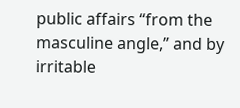public affairs “from the masculine angle,” and by
irritable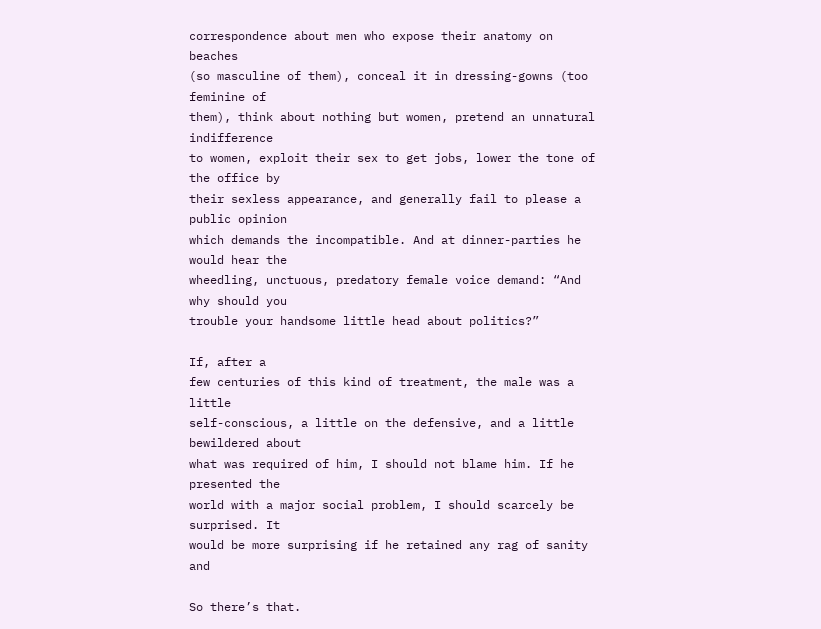correspondence about men who expose their anatomy on beaches
(so masculine of them), conceal it in dressing-gowns (too feminine of
them), think about nothing but women, pretend an unnatural indifference
to women, exploit their sex to get jobs, lower the tone of the office by
their sexless appearance, and generally fail to please a public opinion
which demands the incompatible. And at dinner-parties he would hear the
wheedling, unctuous, predatory female voice demand: “And why should you
trouble your handsome little head about politics?”

If, after a
few centuries of this kind of treatment, the male was a little
self-conscious, a little on the defensive, and a little bewildered about
what was required of him, I should not blame him. If he presented the
world with a major social problem, I should scarcely be surprised. It
would be more surprising if he retained any rag of sanity and

So there’s that.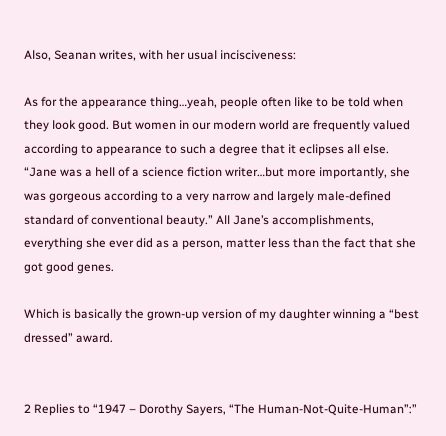Also, Seanan writes, with her usual incisciveness:

As for the appearance thing…yeah, people often like to be told when
they look good. But women in our modern world are frequently valued
according to appearance to such a degree that it eclipses all else.
“Jane was a hell of a science fiction writer…but more importantly, she
was gorgeous according to a very narrow and largely male-defined
standard of conventional beauty.” All Jane’s accomplishments,
everything she ever did as a person, matter less than the fact that she
got good genes.

Which is basically the grown-up version of my daughter winning a “best dressed” award.


2 Replies to “1947 – Dorothy Sayers, “The Human-Not-Quite-Human”:”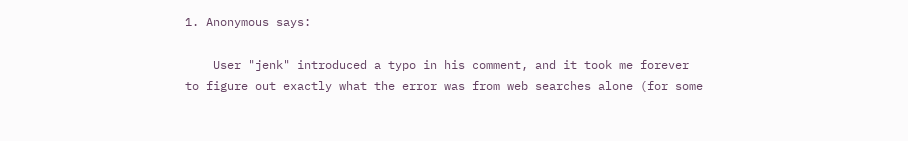1. Anonymous says:

    User "jenk" introduced a typo in his comment, and it took me forever to figure out exactly what the error was from web searches alone (for some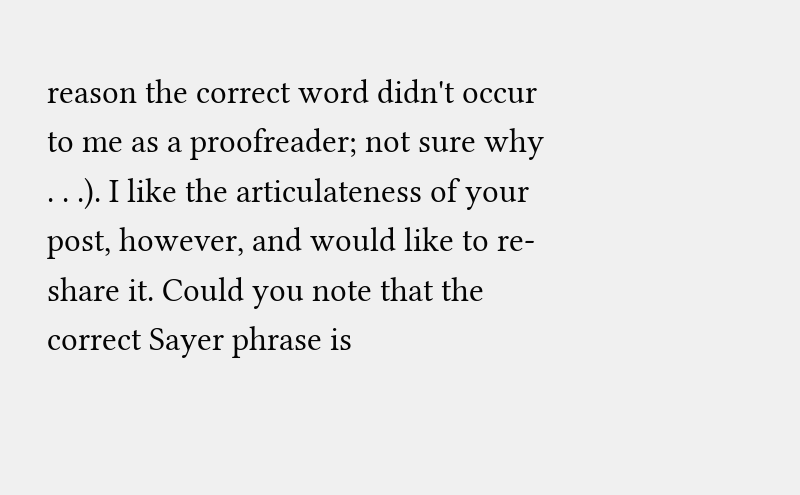reason the correct word didn't occur to me as a proofreader; not sure why . . .). I like the articulateness of your post, however, and would like to re-share it. Could you note that the correct Sayer phrase is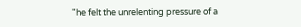"he felt the unrelenting pressure of a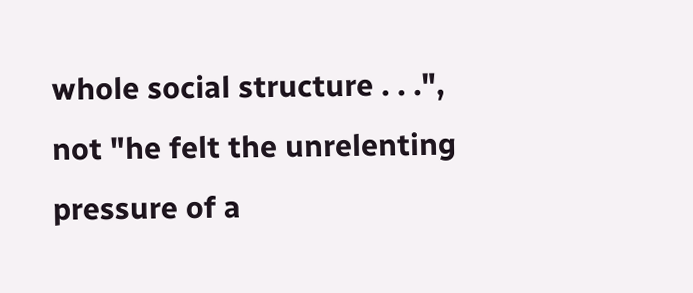whole social structure . . .", not "he felt the unrelenting pressure of a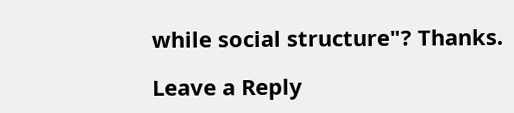while social structure"? Thanks.

Leave a Reply